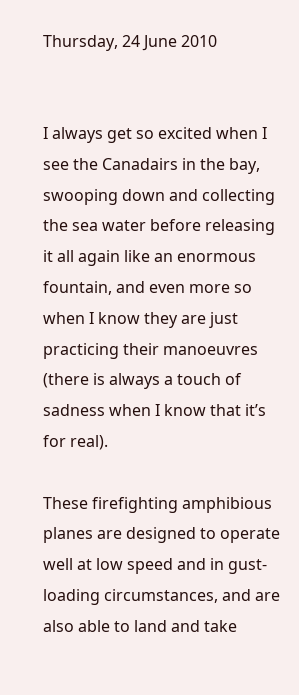Thursday, 24 June 2010


I always get so excited when I see the Canadairs in the bay, swooping down and collecting the sea water before releasing it all again like an enormous fountain, and even more so when I know they are just practicing their manoeuvres (there is always a touch of sadness when I know that it’s for real).

These firefighting amphibious planes are designed to operate well at low speed and in gust-loading circumstances, and are also able to land and take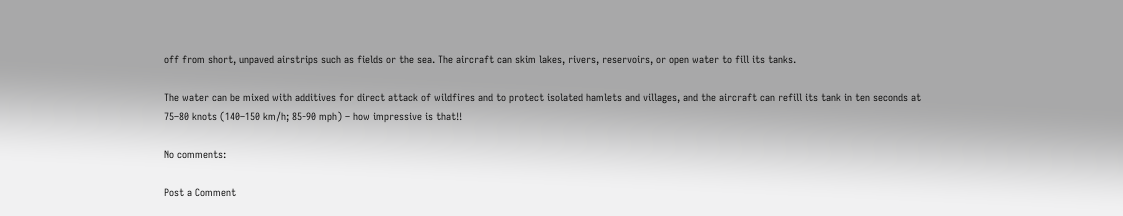off from short, unpaved airstrips such as fields or the sea. The aircraft can skim lakes, rivers, reservoirs, or open water to fill its tanks.

The water can be mixed with additives for direct attack of wildfires and to protect isolated hamlets and villages, and the aircraft can refill its tank in ten seconds at 75–80 knots (140–150 km/h; 85-90 mph) – how impressive is that!!

No comments:

Post a Comment